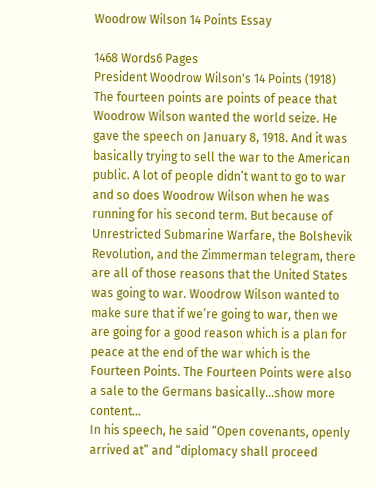Woodrow Wilson 14 Points Essay

1468 Words6 Pages
President Woodrow Wilson's 14 Points (1918) The fourteen points are points of peace that Woodrow Wilson wanted the world seize. He gave the speech on January 8, 1918. And it was basically trying to sell the war to the American public. A lot of people didn’t want to go to war and so does Woodrow Wilson when he was running for his second term. But because of Unrestricted Submarine Warfare, the Bolshevik Revolution, and the Zimmerman telegram, there are all of those reasons that the United States was going to war. Woodrow Wilson wanted to make sure that if we’re going to war, then we are going for a good reason which is a plan for peace at the end of the war which is the Fourteen Points. The Fourteen Points were also a sale to the Germans basically…show more content…
In his speech, he said “Open covenants, openly arrived at” and “diplomacy shall proceed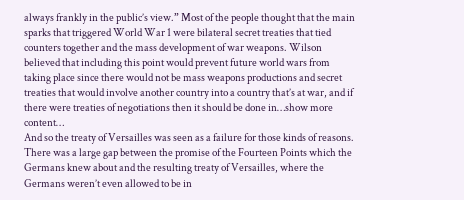always frankly in the public’s view.” Most of the people thought that the main sparks that triggered World War 1 were bilateral secret treaties that tied counters together and the mass development of war weapons. Wilson believed that including this point would prevent future world wars from taking place since there would not be mass weapons productions and secret treaties that would involve another country into a country that’s at war, and if there were treaties of negotiations then it should be done in…show more content…
And so the treaty of Versailles was seen as a failure for those kinds of reasons. There was a large gap between the promise of the Fourteen Points which the Germans knew about and the resulting treaty of Versailles, where the Germans weren’t even allowed to be in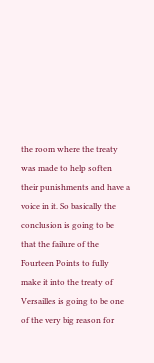the room where the treaty was made to help soften their punishments and have a voice in it. So basically the conclusion is going to be that the failure of the Fourteen Points to fully make it into the treaty of Versailles is going to be one of the very big reason for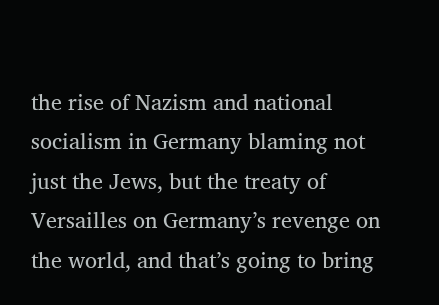the rise of Nazism and national socialism in Germany blaming not just the Jews, but the treaty of Versailles on Germany’s revenge on the world, and that’s going to bring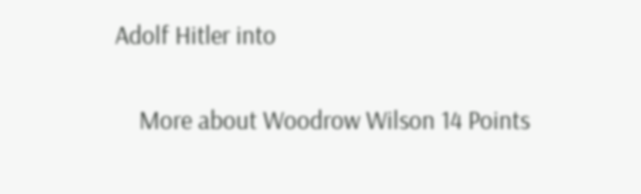Adolf Hitler into

    More about Woodrow Wilson 14 Points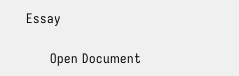Essay

      Open Document